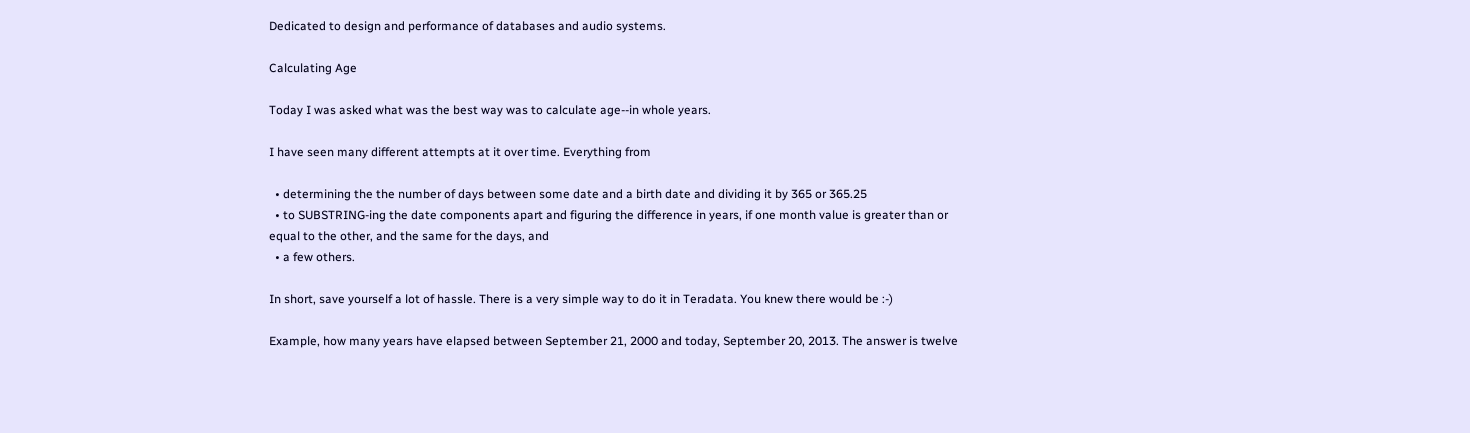Dedicated to design and performance of databases and audio systems.

Calculating Age

Today I was asked what was the best way was to calculate age--in whole years.

I have seen many different attempts at it over time. Everything from

  • determining the the number of days between some date and a birth date and dividing it by 365 or 365.25
  • to SUBSTRING-ing the date components apart and figuring the difference in years, if one month value is greater than or equal to the other, and the same for the days, and
  • a few others.

In short, save yourself a lot of hassle. There is a very simple way to do it in Teradata. You knew there would be :-)

Example, how many years have elapsed between September 21, 2000 and today, September 20, 2013. The answer is twelve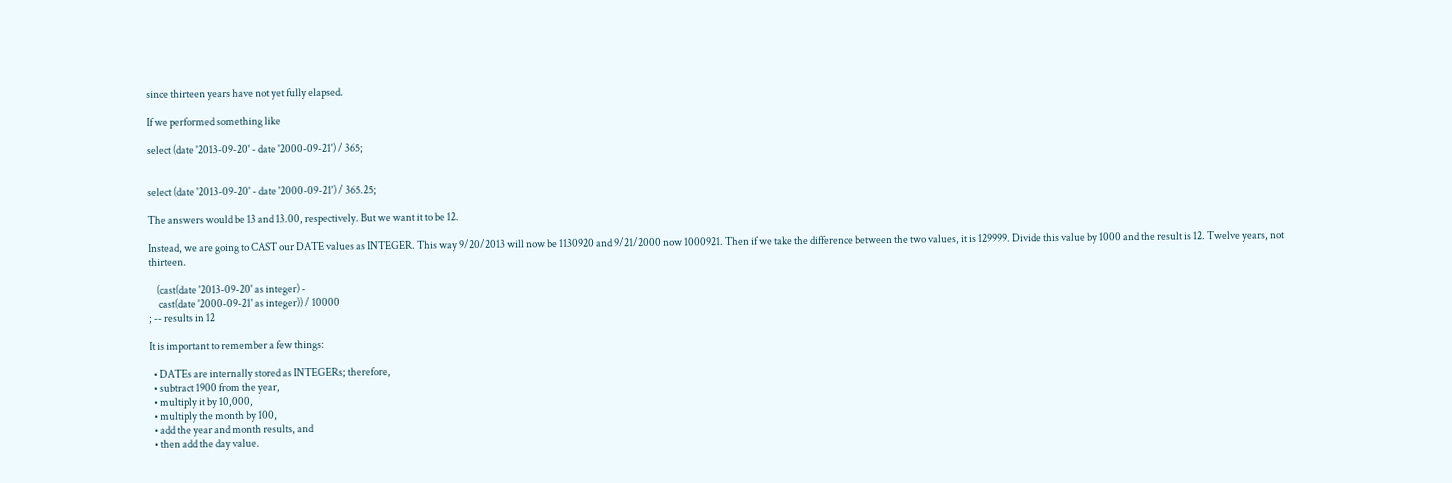since thirteen years have not yet fully elapsed.

If we performed something like

select (date '2013-09-20' - date '2000-09-21') / 365;


select (date '2013-09-20' - date '2000-09-21') / 365.25;

The answers would be 13 and 13.00, respectively. But we want it to be 12.

Instead, we are going to CAST our DATE values as INTEGER. This way 9/20/2013 will now be 1130920 and 9/21/2000 now 1000921. Then if we take the difference between the two values, it is 129999. Divide this value by 1000 and the result is 12. Twelve years, not thirteen.

    (cast(date '2013-09-20' as integer) -
     cast(date '2000-09-21' as integer)) / 10000
; -- results in 12

It is important to remember a few things:

  • DATEs are internally stored as INTEGERs; therefore,
  • subtract 1900 from the year,
  • multiply it by 10,000,
  • multiply the month by 100,
  • add the year and month results, and
  • then add the day value.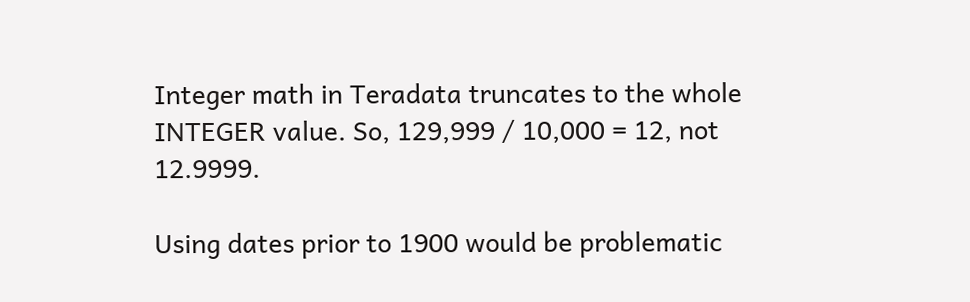Integer math in Teradata truncates to the whole INTEGER value. So, 129,999 / 10,000 = 12, not 12.9999.

Using dates prior to 1900 would be problematic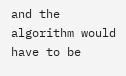and the algorithm would have to be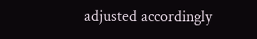adjusted accordingly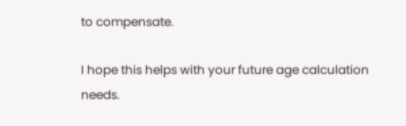to compensate.

I hope this helps with your future age calculation needs.